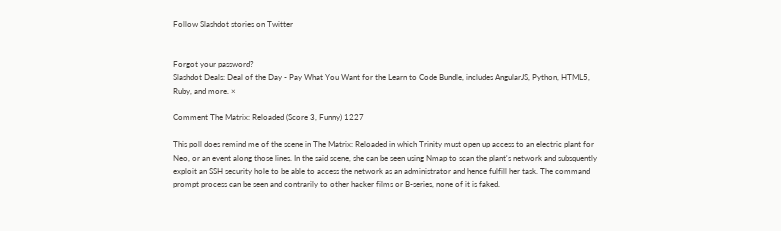Follow Slashdot stories on Twitter


Forgot your password?
Slashdot Deals: Deal of the Day - Pay What You Want for the Learn to Code Bundle, includes AngularJS, Python, HTML5, Ruby, and more. ×

Comment The Matrix: Reloaded (Score 3, Funny) 1227

This poll does remind me of the scene in The Matrix: Reloaded in which Trinity must open up access to an electric plant for Neo, or an event along those lines. In the said scene, she can be seen using Nmap to scan the plant's network and subsquently exploit an SSH security hole to be able to access the network as an administrator and hence fulfill her task. The command prompt process can be seen and contrarily to other hacker films or B-series, none of it is faked.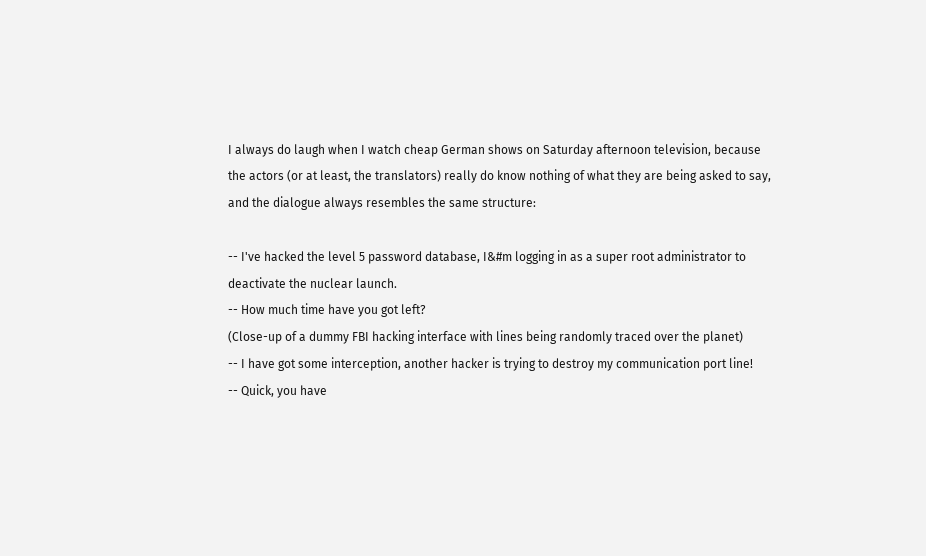I always do laugh when I watch cheap German shows on Saturday afternoon television, because the actors (or at least, the translators) really do know nothing of what they are being asked to say, and the dialogue always resembles the same structure:

-- I've hacked the level 5 password database, I&#m logging in as a super root administrator to deactivate the nuclear launch.
-- How much time have you got left?
(Close-up of a dummy FBI hacking interface with lines being randomly traced over the planet)
-- I have got some interception, another hacker is trying to destroy my communication port line!
-- Quick, you have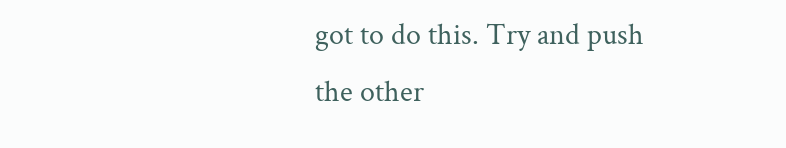got to do this. Try and push the other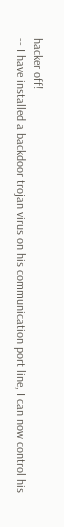hacker off!
-- I have installed a backdoor trojan virus on his communication port line, I can now control his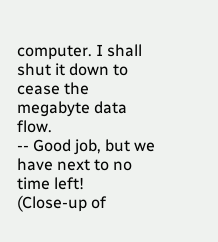computer. I shall shut it down to cease the megabyte data flow.
-- Good job, but we have next to no time left!
(Close-up of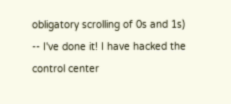obligatory scrolling of 0s and 1s)
-- I've done it! I have hacked the control center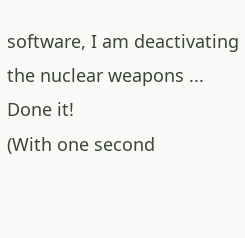software, I am deactivating the nuclear weapons ... Done it!
(With one second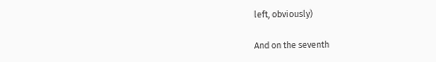left, obviously)

And on the seventh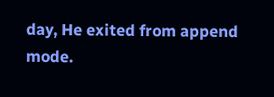day, He exited from append mode.